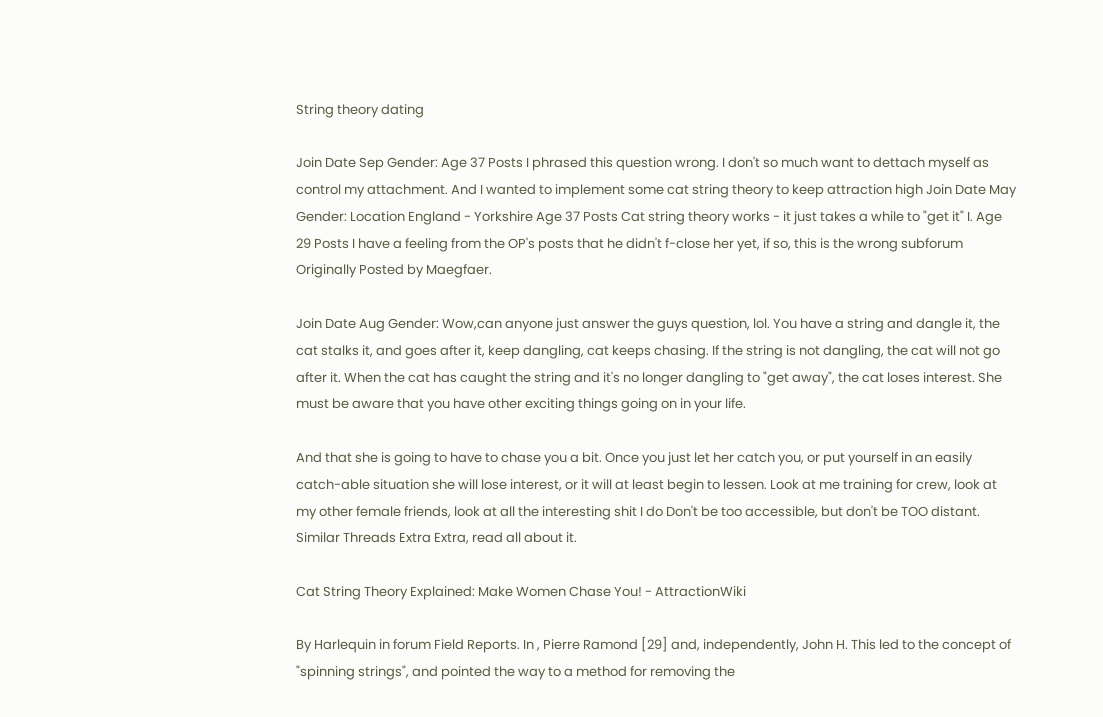String theory dating

Join Date Sep Gender: Age 37 Posts I phrased this question wrong. I don't so much want to dettach myself as control my attachment. And I wanted to implement some cat string theory to keep attraction high Join Date May Gender: Location England - Yorkshire Age 37 Posts Cat string theory works - it just takes a while to "get it" I. Age 29 Posts I have a feeling from the OP's posts that he didn't f-close her yet, if so, this is the wrong subforum Originally Posted by Maegfaer.

Join Date Aug Gender: Wow,can anyone just answer the guys question, lol. You have a string and dangle it, the cat stalks it, and goes after it, keep dangling, cat keeps chasing. If the string is not dangling, the cat will not go after it. When the cat has caught the string and it's no longer dangling to "get away", the cat loses interest. She must be aware that you have other exciting things going on in your life.

And that she is going to have to chase you a bit. Once you just let her catch you, or put yourself in an easily catch-able situation she will lose interest, or it will at least begin to lessen. Look at me training for crew, look at my other female friends, look at all the interesting shit I do Don't be too accessible, but don't be TOO distant. Similar Threads Extra Extra, read all about it.

Cat String Theory Explained: Make Women Chase You! - AttractionWiki

By Harlequin in forum Field Reports. In , Pierre Ramond [29] and, independently, John H. This led to the concept of "spinning strings", and pointed the way to a method for removing the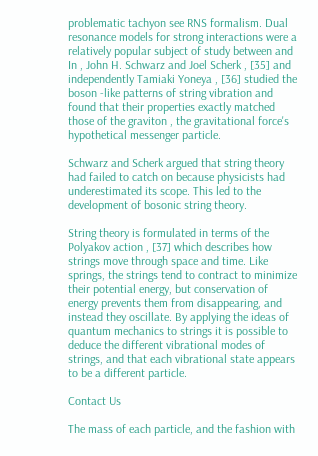problematic tachyon see RNS formalism. Dual resonance models for strong interactions were a relatively popular subject of study between and In , John H. Schwarz and Joel Scherk , [35] and independently Tamiaki Yoneya , [36] studied the boson -like patterns of string vibration and found that their properties exactly matched those of the graviton , the gravitational force's hypothetical messenger particle.

Schwarz and Scherk argued that string theory had failed to catch on because physicists had underestimated its scope. This led to the development of bosonic string theory.

String theory is formulated in terms of the Polyakov action , [37] which describes how strings move through space and time. Like springs, the strings tend to contract to minimize their potential energy, but conservation of energy prevents them from disappearing, and instead they oscillate. By applying the ideas of quantum mechanics to strings it is possible to deduce the different vibrational modes of strings, and that each vibrational state appears to be a different particle.

Contact Us

The mass of each particle, and the fashion with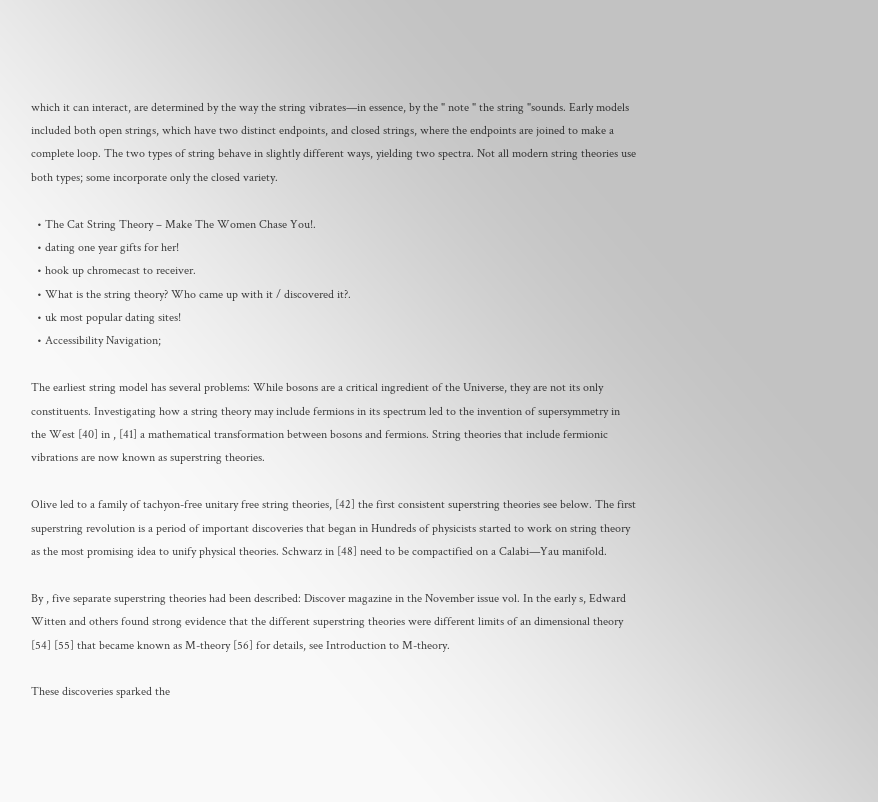which it can interact, are determined by the way the string vibrates—in essence, by the " note " the string "sounds. Early models included both open strings, which have two distinct endpoints, and closed strings, where the endpoints are joined to make a complete loop. The two types of string behave in slightly different ways, yielding two spectra. Not all modern string theories use both types; some incorporate only the closed variety.

  • The Cat String Theory – Make The Women Chase You!.
  • dating one year gifts for her!
  • hook up chromecast to receiver.
  • What is the string theory? Who came up with it / discovered it?.
  • uk most popular dating sites!
  • Accessibility Navigation;

The earliest string model has several problems: While bosons are a critical ingredient of the Universe, they are not its only constituents. Investigating how a string theory may include fermions in its spectrum led to the invention of supersymmetry in the West [40] in , [41] a mathematical transformation between bosons and fermions. String theories that include fermionic vibrations are now known as superstring theories.

Olive led to a family of tachyon-free unitary free string theories, [42] the first consistent superstring theories see below. The first superstring revolution is a period of important discoveries that began in Hundreds of physicists started to work on string theory as the most promising idea to unify physical theories. Schwarz in [48] need to be compactified on a Calabi—Yau manifold.

By , five separate superstring theories had been described: Discover magazine in the November issue vol. In the early s, Edward Witten and others found strong evidence that the different superstring theories were different limits of an dimensional theory [54] [55] that became known as M-theory [56] for details, see Introduction to M-theory.

These discoveries sparked the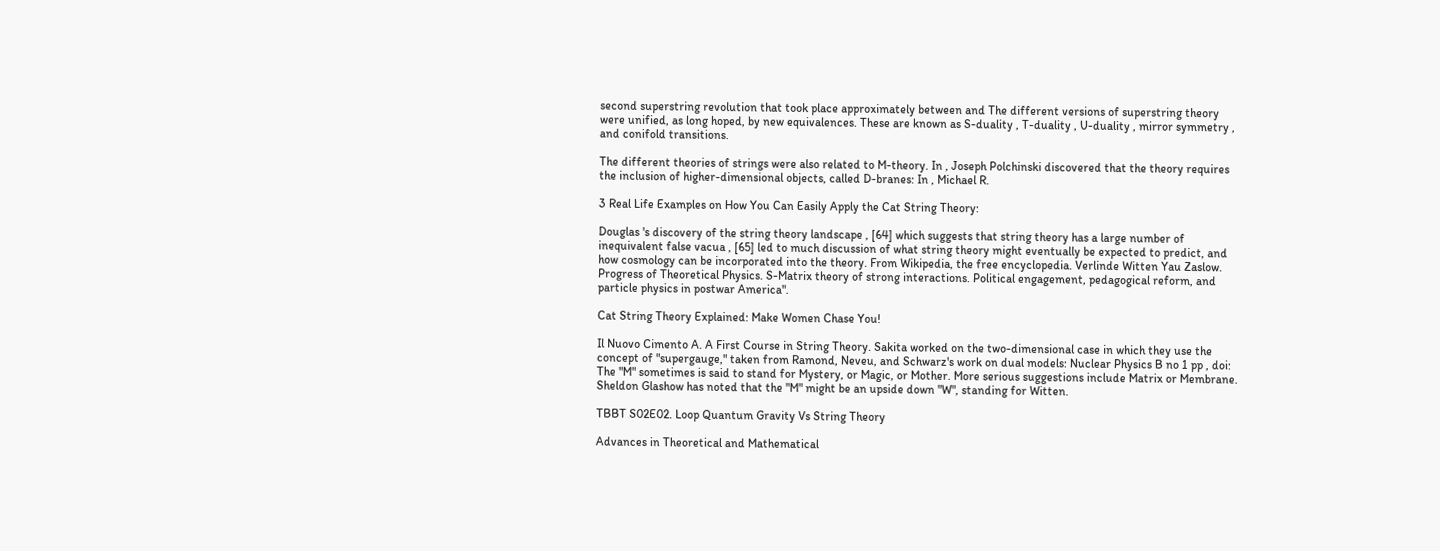second superstring revolution that took place approximately between and The different versions of superstring theory were unified, as long hoped, by new equivalences. These are known as S-duality , T-duality , U-duality , mirror symmetry , and conifold transitions.

The different theories of strings were also related to M-theory. In , Joseph Polchinski discovered that the theory requires the inclusion of higher-dimensional objects, called D-branes: In , Michael R.

3 Real Life Examples on How You Can Easily Apply the Cat String Theory:

Douglas 's discovery of the string theory landscape , [64] which suggests that string theory has a large number of inequivalent false vacua , [65] led to much discussion of what string theory might eventually be expected to predict, and how cosmology can be incorporated into the theory. From Wikipedia, the free encyclopedia. Verlinde Witten Yau Zaslow. Progress of Theoretical Physics. S-Matrix theory of strong interactions. Political engagement, pedagogical reform, and particle physics in postwar America".

Cat String Theory Explained: Make Women Chase You!

Il Nuovo Cimento A. A First Course in String Theory. Sakita worked on the two-dimensional case in which they use the concept of "supergauge," taken from Ramond, Neveu, and Schwarz's work on dual models: Nuclear Physics B no 1 pp , doi: The "M" sometimes is said to stand for Mystery, or Magic, or Mother. More serious suggestions include Matrix or Membrane. Sheldon Glashow has noted that the "M" might be an upside down "W", standing for Witten.

TBBT S02E02. Loop Quantum Gravity Vs String Theory

Advances in Theoretical and Mathematical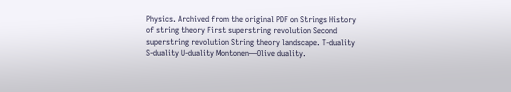Physics. Archived from the original PDF on Strings History of string theory First superstring revolution Second superstring revolution String theory landscape. T-duality S-duality U-duality Montonen—Olive duality.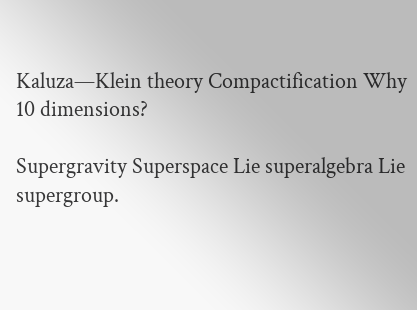Kaluza—Klein theory Compactification Why 10 dimensions?

Supergravity Superspace Lie superalgebra Lie supergroup.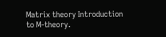Matrix theory Introduction to M-theory.